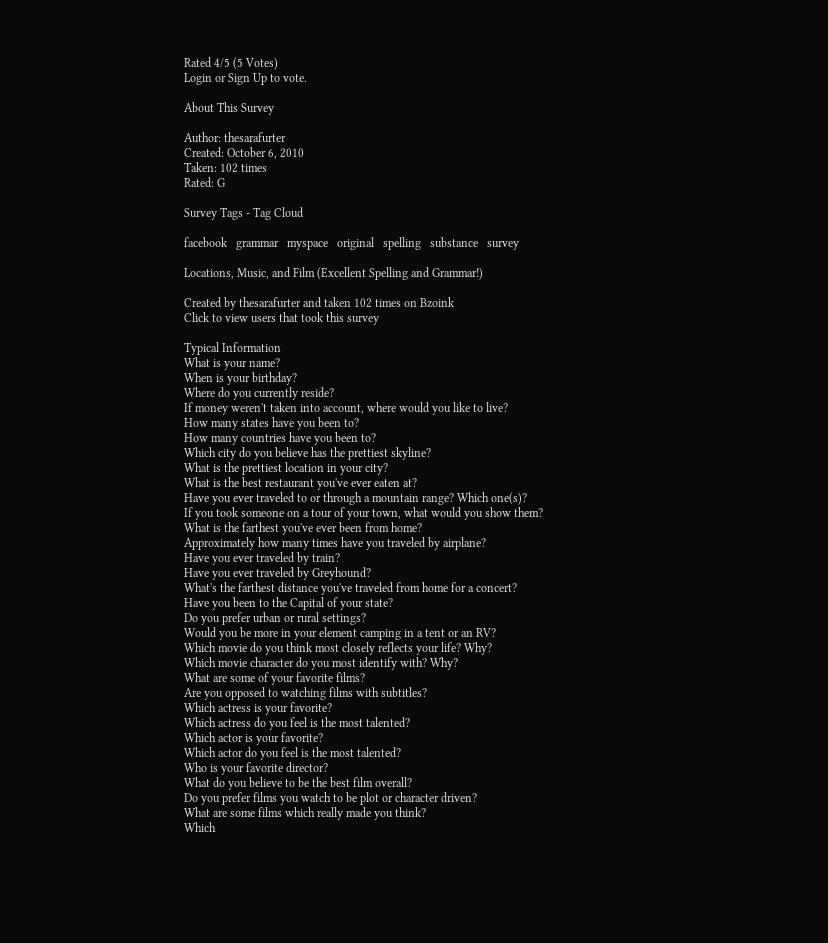Rated 4/5 (5 Votes)
Login or Sign Up to vote.

About This Survey

Author: thesarafurter
Created: October 6, 2010
Taken: 102 times
Rated: G

Survey Tags - Tag Cloud

facebook   grammar   myspace   original   spelling   substance   survey

Locations, Music, and Film (Excellent Spelling and Grammar!)

Created by thesarafurter and taken 102 times on Bzoink
Click to view users that took this survey

Typical Information
What is your name?
When is your birthday?
Where do you currently reside?
If money weren't taken into account, where would you like to live?
How many states have you been to?
How many countries have you been to?
Which city do you believe has the prettiest skyline?
What is the prettiest location in your city?
What is the best restaurant you've ever eaten at?
Have you ever traveled to or through a mountain range? Which one(s)?
If you took someone on a tour of your town, what would you show them?
What is the farthest you've ever been from home?
Approximately how many times have you traveled by airplane?
Have you ever traveled by train?
Have you ever traveled by Greyhound?
What's the farthest distance you've traveled from home for a concert?
Have you been to the Capital of your state?
Do you prefer urban or rural settings?
Would you be more in your element camping in a tent or an RV?
Which movie do you think most closely reflects your life? Why?
Which movie character do you most identify with? Why?
What are some of your favorite films?
Are you opposed to watching films with subtitles?
Which actress is your favorite?
Which actress do you feel is the most talented?
Which actor is your favorite?
Which actor do you feel is the most talented?
Who is your favorite director?
What do you believe to be the best film overall?
Do you prefer films you watch to be plot or character driven?
What are some films which really made you think?
Which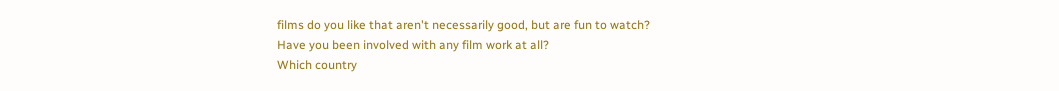films do you like that aren't necessarily good, but are fun to watch?
Have you been involved with any film work at all?
Which country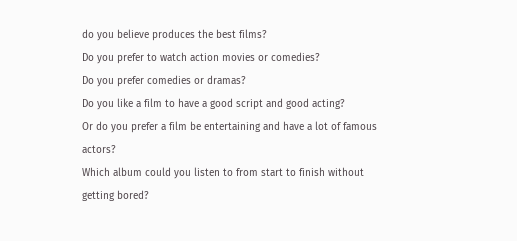do you believe produces the best films?
Do you prefer to watch action movies or comedies?
Do you prefer comedies or dramas?
Do you like a film to have a good script and good acting?
Or do you prefer a film be entertaining and have a lot of famous actors?
Which album could you listen to from start to finish without getting bored?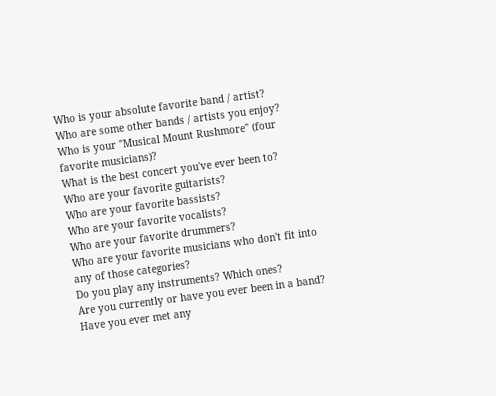Who is your absolute favorite band / artist?
Who are some other bands / artists you enjoy?
Who is your "Musical Mount Rushmore" (four favorite musicians)?
What is the best concert you've ever been to?
Who are your favorite guitarists?
Who are your favorite bassists?
Who are your favorite vocalists?
Who are your favorite drummers?
Who are your favorite musicians who don't fit into any of those categories?
Do you play any instruments? Which ones?
Are you currently or have you ever been in a band?
Have you ever met any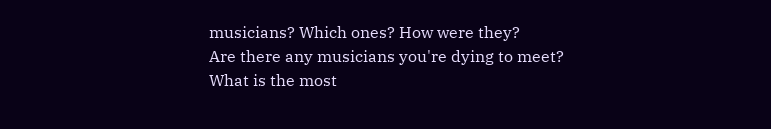musicians? Which ones? How were they?
Are there any musicians you're dying to meet?
What is the most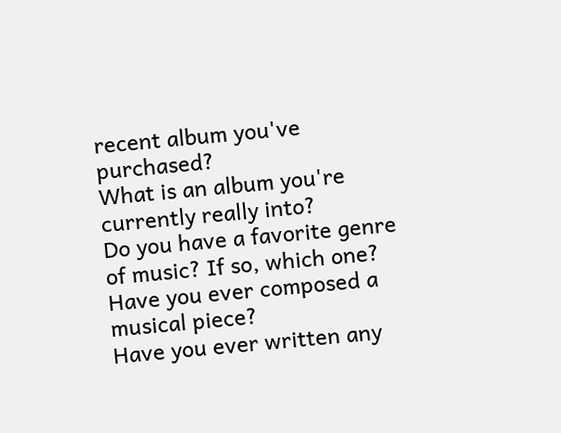recent album you've purchased?
What is an album you're currently really into?
Do you have a favorite genre of music? If so, which one?
Have you ever composed a musical piece?
Have you ever written any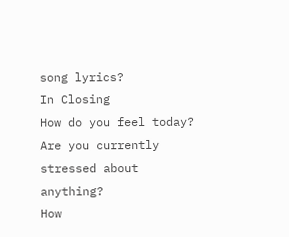song lyrics?
In Closing
How do you feel today?
Are you currently stressed about anything?
How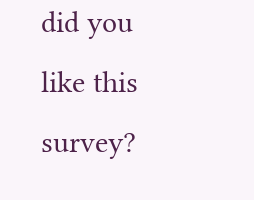did you like this survey?